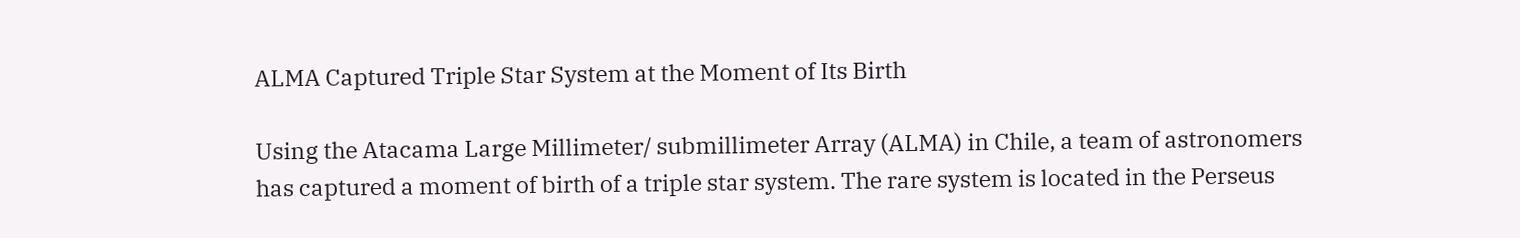ALMA Captured Triple Star System at the Moment of Its Birth

Using the Atacama Large Millimeter/ submillimeter Array (ALMA) in Chile, a team of astronomers has captured a moment of birth of a triple star system. The rare system is located in the Perseus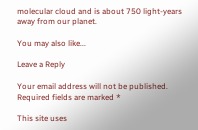molecular cloud and is about 750 light-years away from our planet.

You may also like...

Leave a Reply

Your email address will not be published. Required fields are marked *

This site uses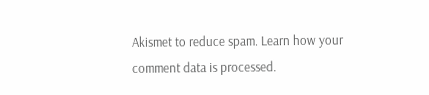Akismet to reduce spam. Learn how your comment data is processed.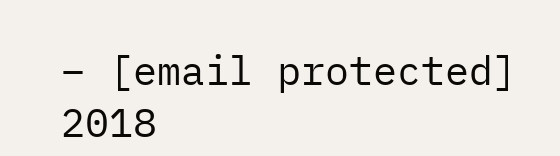– [email protected] 2018